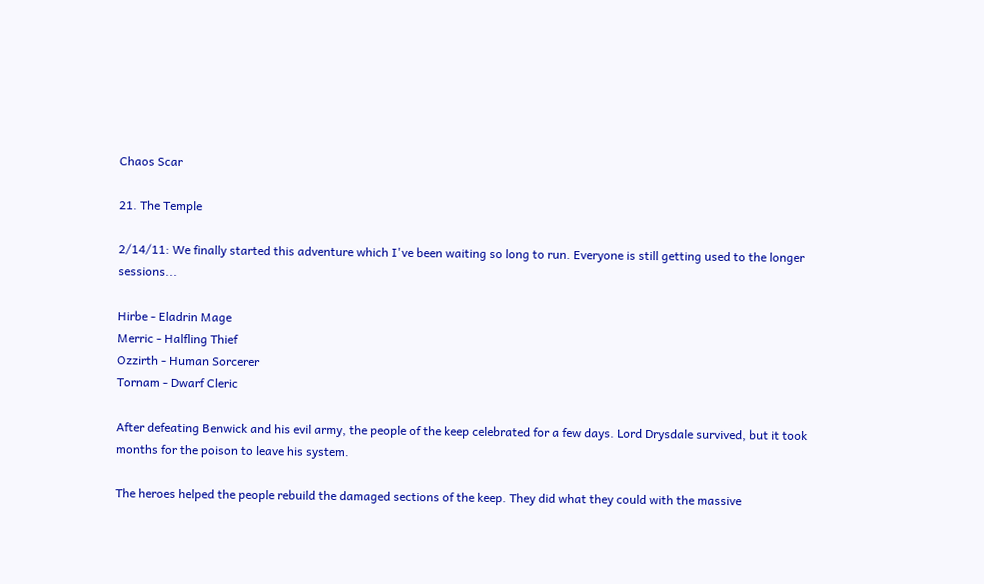Chaos Scar

21. The Temple

2/14/11: We finally started this adventure which I've been waiting so long to run. Everyone is still getting used to the longer sessions...

Hirbe - Eladrin Mage
Merric - Halfling Thief
Ozzirth - Human Sorcerer
Tornam - Dwarf Cleric

After defeating Benwick and his evil army, the people of the keep celebrated for a few days. Lord Drysdale survived, but it took months for the poison to leave his system.

The heroes helped the people rebuild the damaged sections of the keep. They did what they could with the massive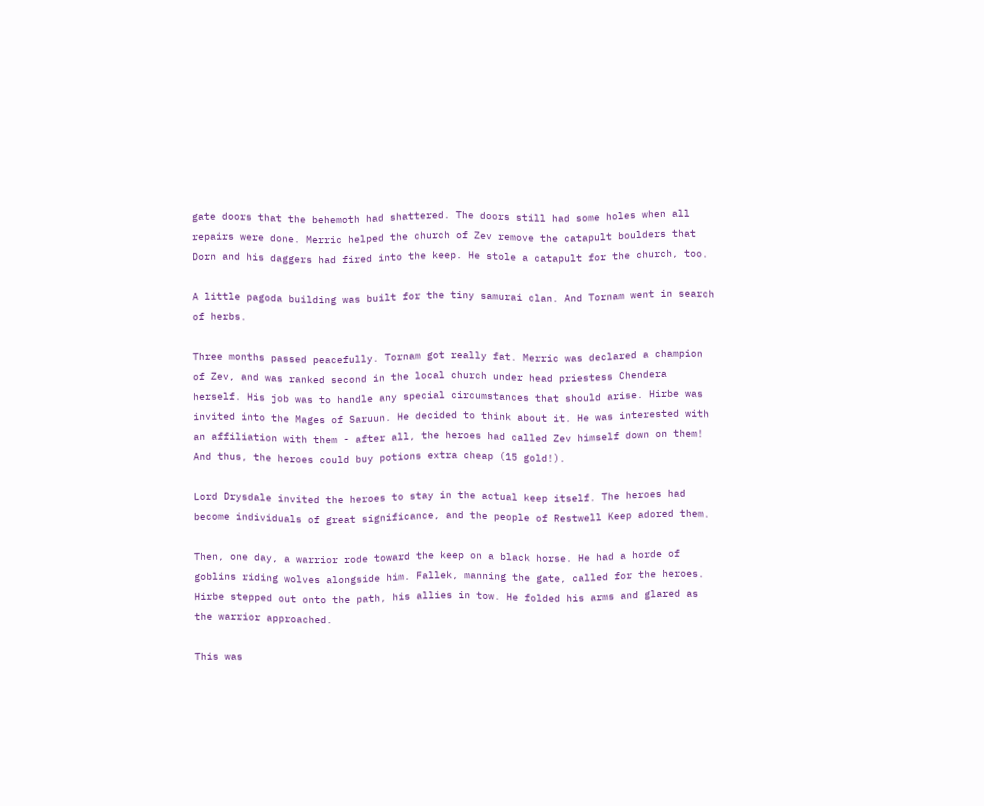gate doors that the behemoth had shattered. The doors still had some holes when all repairs were done. Merric helped the church of Zev remove the catapult boulders that Dorn and his daggers had fired into the keep. He stole a catapult for the church, too.

A little pagoda building was built for the tiny samurai clan. And Tornam went in search of herbs.

Three months passed peacefully. Tornam got really fat. Merric was declared a champion of Zev, and was ranked second in the local church under head priestess Chendera herself. His job was to handle any special circumstances that should arise. Hirbe was invited into the Mages of Saruun. He decided to think about it. He was interested with an affiliation with them - after all, the heroes had called Zev himself down on them! And thus, the heroes could buy potions extra cheap (15 gold!).

Lord Drysdale invited the heroes to stay in the actual keep itself. The heroes had become individuals of great significance, and the people of Restwell Keep adored them.

Then, one day, a warrior rode toward the keep on a black horse. He had a horde of goblins riding wolves alongside him. Fallek, manning the gate, called for the heroes. Hirbe stepped out onto the path, his allies in tow. He folded his arms and glared as the warrior approached.

This was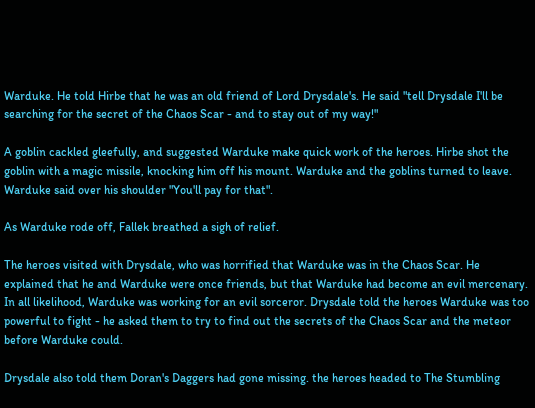Warduke. He told Hirbe that he was an old friend of Lord Drysdale's. He said "tell Drysdale I'll be searching for the secret of the Chaos Scar - and to stay out of my way!"

A goblin cackled gleefully, and suggested Warduke make quick work of the heroes. Hirbe shot the goblin with a magic missile, knocking him off his mount. Warduke and the goblins turned to leave. Warduke said over his shoulder "You'll pay for that".

As Warduke rode off, Fallek breathed a sigh of relief.

The heroes visited with Drysdale, who was horrified that Warduke was in the Chaos Scar. He explained that he and Warduke were once friends, but that Warduke had become an evil mercenary. In all likelihood, Warduke was working for an evil sorceror. Drysdale told the heroes Warduke was too powerful to fight - he asked them to try to find out the secrets of the Chaos Scar and the meteor before Warduke could.

Drysdale also told them Doran's Daggers had gone missing. the heroes headed to The Stumbling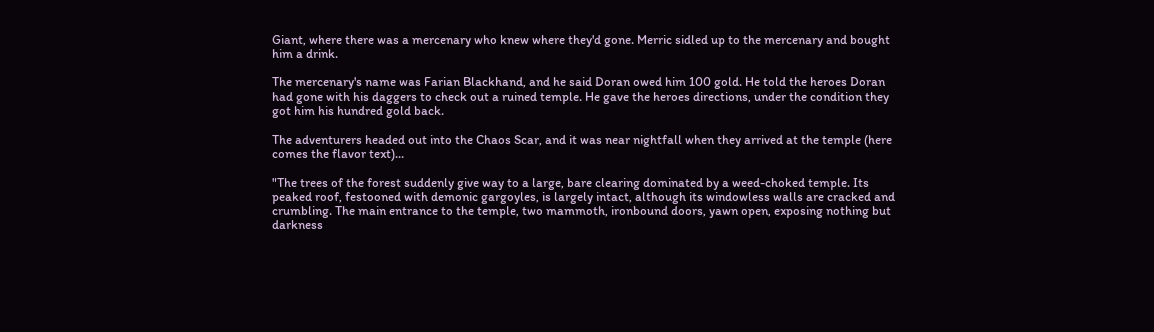Giant, where there was a mercenary who knew where they'd gone. Merric sidled up to the mercenary and bought him a drink.

The mercenary's name was Farian Blackhand, and he said Doran owed him 100 gold. He told the heroes Doran had gone with his daggers to check out a ruined temple. He gave the heroes directions, under the condition they got him his hundred gold back.

The adventurers headed out into the Chaos Scar, and it was near nightfall when they arrived at the temple (here comes the flavor text)...

"The trees of the forest suddenly give way to a large, bare clearing dominated by a weed-choked temple. Its peaked roof, festooned with demonic gargoyles, is largely intact, although its windowless walls are cracked and crumbling. The main entrance to the temple, two mammoth, ironbound doors, yawn open, exposing nothing but darkness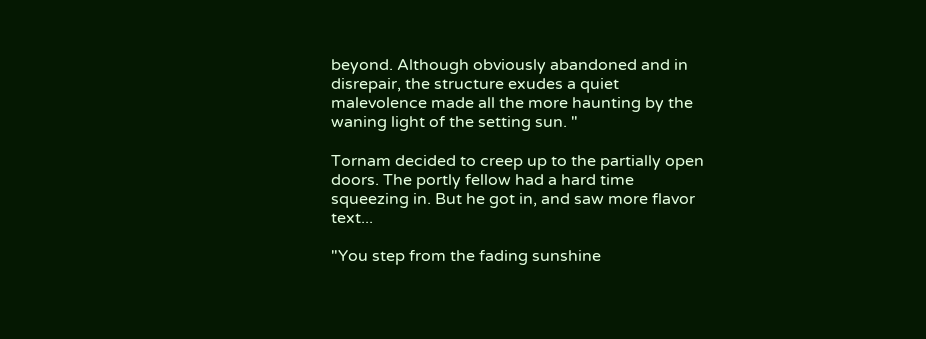beyond. Although obviously abandoned and in disrepair, the structure exudes a quiet malevolence made all the more haunting by the waning light of the setting sun. "

Tornam decided to creep up to the partially open doors. The portly fellow had a hard time squeezing in. But he got in, and saw more flavor text...

"You step from the fading sunshine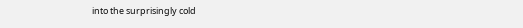into the surprisingly cold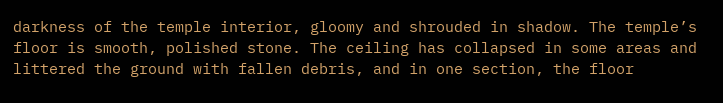darkness of the temple interior, gloomy and shrouded in shadow. The temple’s floor is smooth, polished stone. The ceiling has collapsed in some areas and littered the ground with fallen debris, and in one section, the floor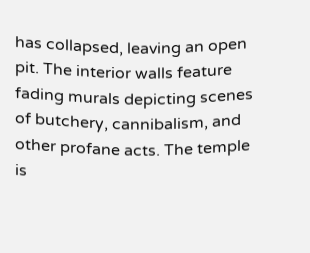has collapsed, leaving an open pit. The interior walls feature fading murals depicting scenes of butchery, cannibalism, and other profane acts. The temple is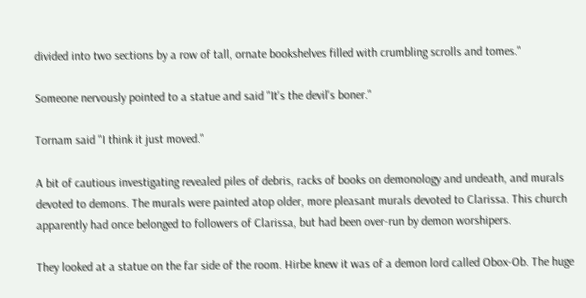divided into two sections by a row of tall, ornate bookshelves filled with crumbling scrolls and tomes."

Someone nervously pointed to a statue and said "It's the devil's boner."

Tornam said "I think it just moved."

A bit of cautious investigating revealed piles of debris, racks of books on demonology and undeath, and murals devoted to demons. The murals were painted atop older, more pleasant murals devoted to Clarissa. This church apparently had once belonged to followers of Clarissa, but had been over-run by demon worshipers.

They looked at a statue on the far side of the room. Hirbe knew it was of a demon lord called Obox-Ob. The huge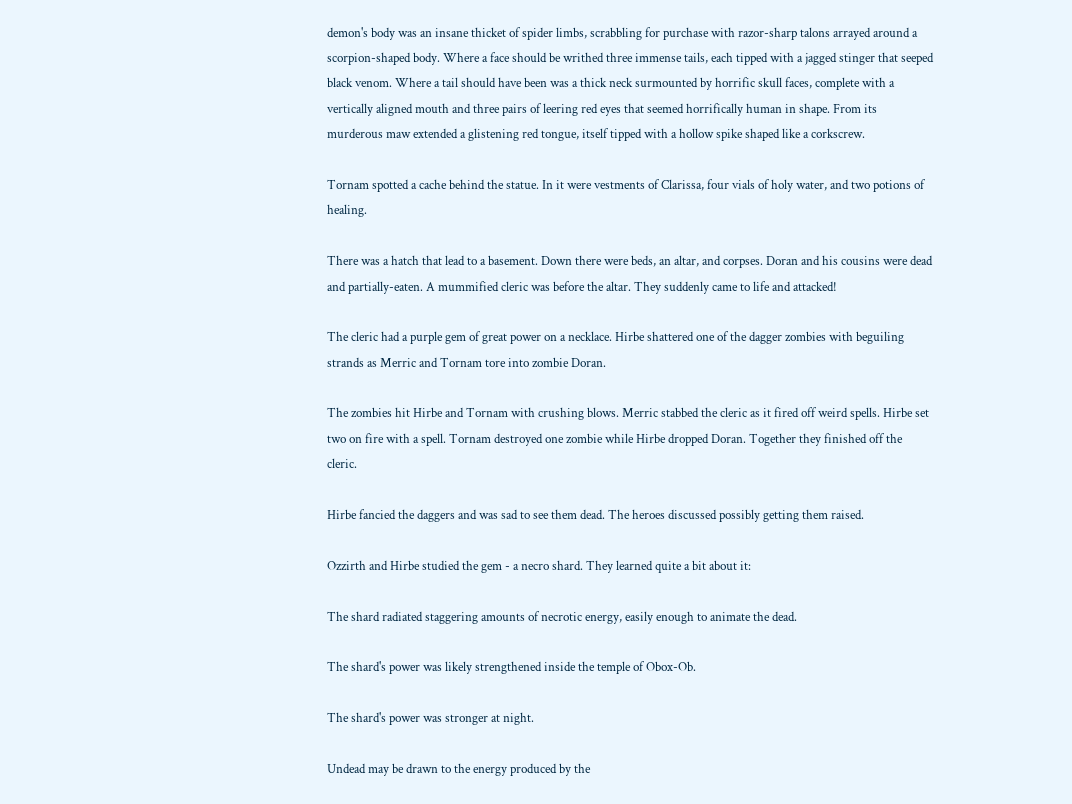demon's body was an insane thicket of spider limbs, scrabbling for purchase with razor-sharp talons arrayed around a scorpion-shaped body. Where a face should be writhed three immense tails, each tipped with a jagged stinger that seeped black venom. Where a tail should have been was a thick neck surmounted by horrific skull faces, complete with a vertically aligned mouth and three pairs of leering red eyes that seemed horrifically human in shape. From its murderous maw extended a glistening red tongue, itself tipped with a hollow spike shaped like a corkscrew.

Tornam spotted a cache behind the statue. In it were vestments of Clarissa, four vials of holy water, and two potions of healing.

There was a hatch that lead to a basement. Down there were beds, an altar, and corpses. Doran and his cousins were dead and partially-eaten. A mummified cleric was before the altar. They suddenly came to life and attacked!

The cleric had a purple gem of great power on a necklace. Hirbe shattered one of the dagger zombies with beguiling strands as Merric and Tornam tore into zombie Doran.

The zombies hit Hirbe and Tornam with crushing blows. Merric stabbed the cleric as it fired off weird spells. Hirbe set two on fire with a spell. Tornam destroyed one zombie while Hirbe dropped Doran. Together they finished off the cleric.

Hirbe fancied the daggers and was sad to see them dead. The heroes discussed possibly getting them raised.

Ozzirth and Hirbe studied the gem - a necro shard. They learned quite a bit about it:

The shard radiated staggering amounts of necrotic energy, easily enough to animate the dead.

The shard's power was likely strengthened inside the temple of Obox-Ob.

The shard's power was stronger at night.

Undead may be drawn to the energy produced by the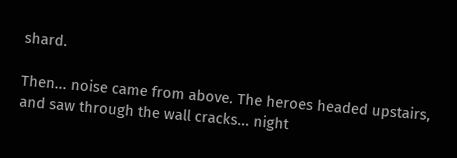shard.

Then... noise came from above. The heroes headed upstairs, and saw through the wall cracks... night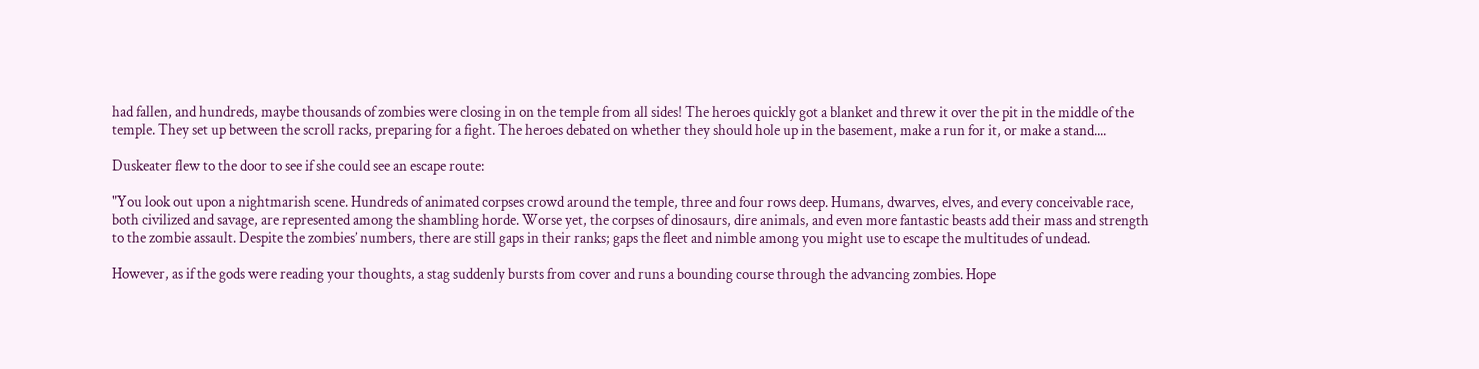had fallen, and hundreds, maybe thousands of zombies were closing in on the temple from all sides! The heroes quickly got a blanket and threw it over the pit in the middle of the temple. They set up between the scroll racks, preparing for a fight. The heroes debated on whether they should hole up in the basement, make a run for it, or make a stand....

Duskeater flew to the door to see if she could see an escape route:

"You look out upon a nightmarish scene. Hundreds of animated corpses crowd around the temple, three and four rows deep. Humans, dwarves, elves, and every conceivable race, both civilized and savage, are represented among the shambling horde. Worse yet, the corpses of dinosaurs, dire animals, and even more fantastic beasts add their mass and strength to the zombie assault. Despite the zombies’ numbers, there are still gaps in their ranks; gaps the fleet and nimble among you might use to escape the multitudes of undead.

However, as if the gods were reading your thoughts, a stag suddenly bursts from cover and runs a bounding course through the advancing zombies. Hope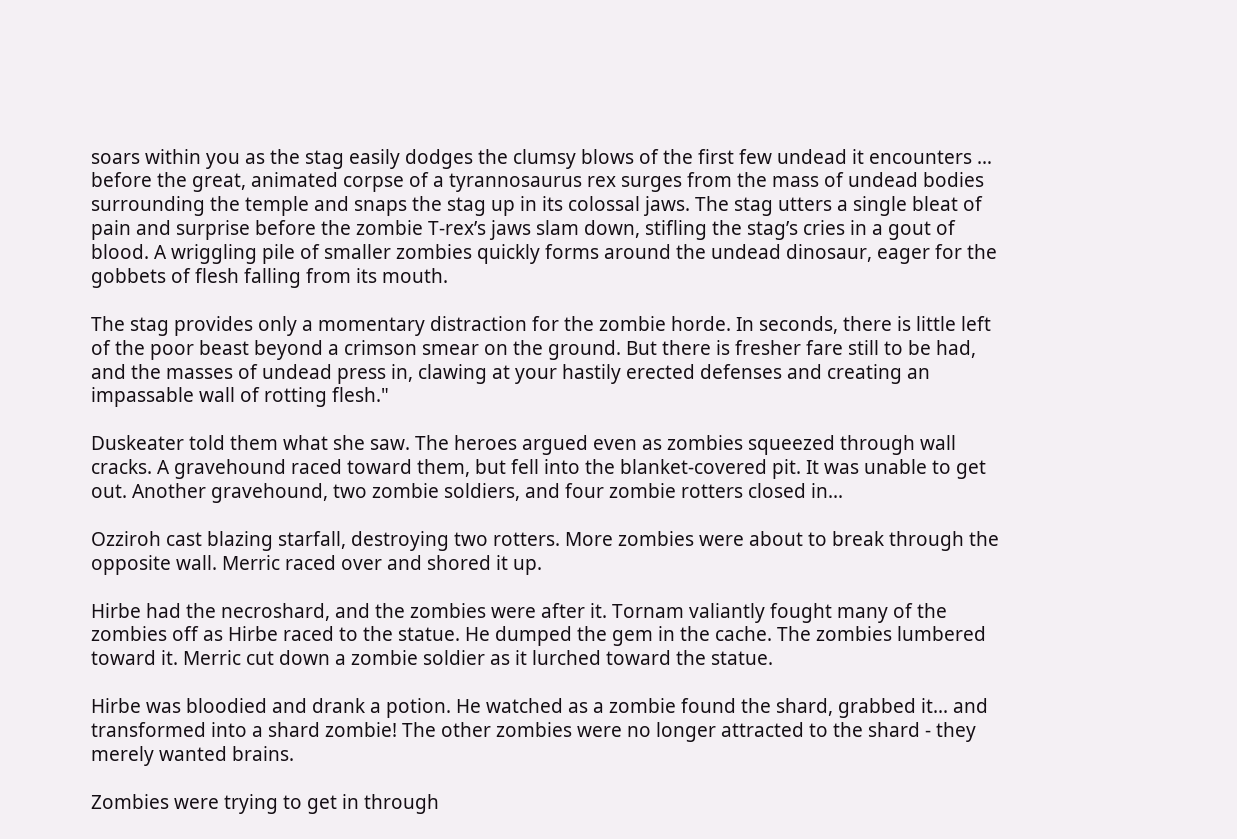soars within you as the stag easily dodges the clumsy blows of the first few undead it encounters … before the great, animated corpse of a tyrannosaurus rex surges from the mass of undead bodies surrounding the temple and snaps the stag up in its colossal jaws. The stag utters a single bleat of pain and surprise before the zombie T-rex’s jaws slam down, stifling the stag’s cries in a gout of blood. A wriggling pile of smaller zombies quickly forms around the undead dinosaur, eager for the gobbets of flesh falling from its mouth.

The stag provides only a momentary distraction for the zombie horde. In seconds, there is little left of the poor beast beyond a crimson smear on the ground. But there is fresher fare still to be had, and the masses of undead press in, clawing at your hastily erected defenses and creating an impassable wall of rotting flesh."

Duskeater told them what she saw. The heroes argued even as zombies squeezed through wall cracks. A gravehound raced toward them, but fell into the blanket-covered pit. It was unable to get out. Another gravehound, two zombie soldiers, and four zombie rotters closed in...

Ozziroh cast blazing starfall, destroying two rotters. More zombies were about to break through the opposite wall. Merric raced over and shored it up.

Hirbe had the necroshard, and the zombies were after it. Tornam valiantly fought many of the zombies off as Hirbe raced to the statue. He dumped the gem in the cache. The zombies lumbered toward it. Merric cut down a zombie soldier as it lurched toward the statue.

Hirbe was bloodied and drank a potion. He watched as a zombie found the shard, grabbed it... and transformed into a shard zombie! The other zombies were no longer attracted to the shard - they merely wanted brains.

Zombies were trying to get in through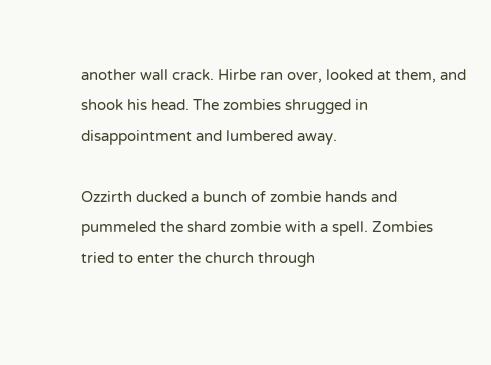another wall crack. Hirbe ran over, looked at them, and shook his head. The zombies shrugged in disappointment and lumbered away.

Ozzirth ducked a bunch of zombie hands and pummeled the shard zombie with a spell. Zombies tried to enter the church through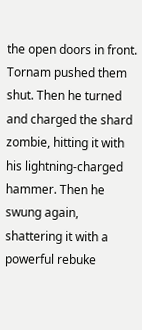the open doors in front. Tornam pushed them shut. Then he turned and charged the shard zombie, hitting it with his lightning-charged hammer. Then he swung again, shattering it with a powerful rebuke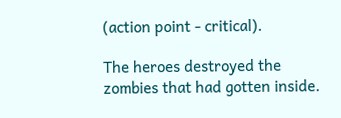(action point - critical).

The heroes destroyed the zombies that had gotten inside.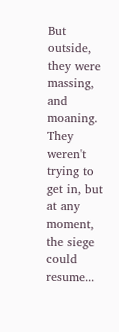But outside, they were massing, and moaning. They weren't trying to get in, but at any moment, the siege could resume...